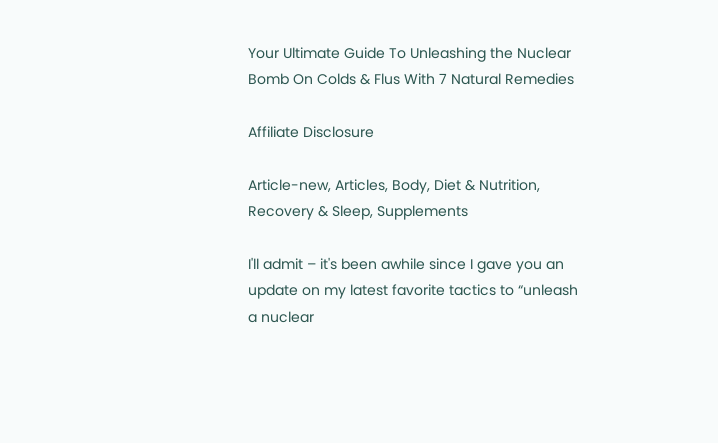Your Ultimate Guide To Unleashing the Nuclear Bomb On Colds & Flus With 7 Natural Remedies

Affiliate Disclosure

Article-new, Articles, Body, Diet & Nutrition, Recovery & Sleep, Supplements

I'll admit – it's been awhile since I gave you an update on my latest favorite tactics to “unleash a nuclear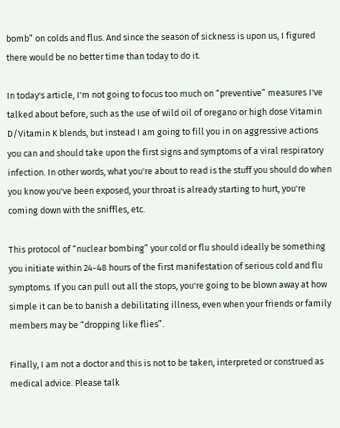bomb” on colds and flus. And since the season of sickness is upon us, I figured there would be no better time than today to do it.

In today's article, I'm not going to focus too much on “preventive” measures I've talked about before, such as the use of wild oil of oregano or high dose Vitamin D/Vitamin K blends, but instead I am going to fill you in on aggressive actions you can and should take upon the first signs and symptoms of a viral respiratory infection. In other words, what you're about to read is the stuff you should do when you know you've been exposed, your throat is already starting to hurt, you're coming down with the sniffles, etc.

This protocol of “nuclear bombing” your cold or flu should ideally be something you initiate within 24-48 hours of the first manifestation of serious cold and flu symptoms. If you can pull out all the stops, you're going to be blown away at how simple it can be to banish a debilitating illness, even when your friends or family members may be “dropping like flies”.

Finally, I am not a doctor and this is not to be taken, interpreted or construed as medical advice. Please talk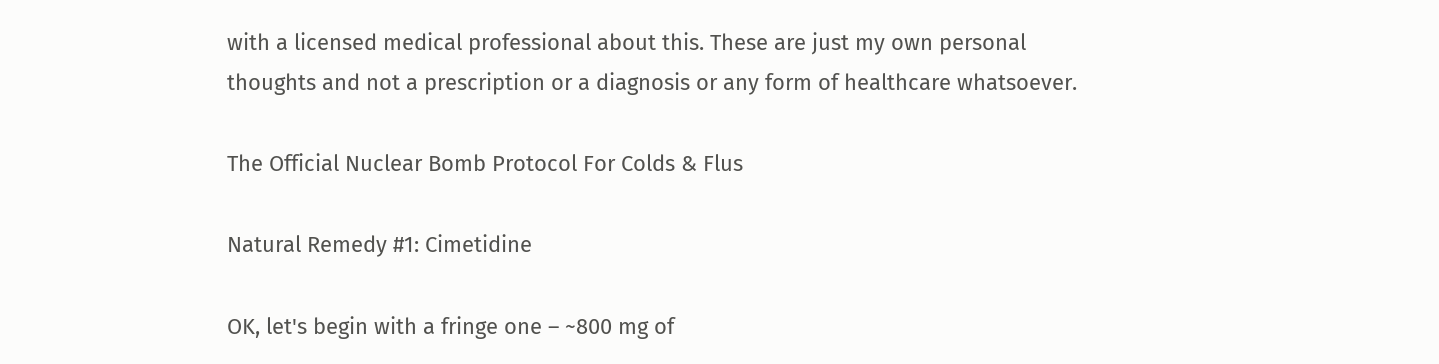with a licensed medical professional about this. These are just my own personal thoughts and not a prescription or a diagnosis or any form of healthcare whatsoever.

The Official Nuclear Bomb Protocol For Colds & Flus

Natural Remedy #1: Cimetidine

OK, let's begin with a fringe one – ~800 mg of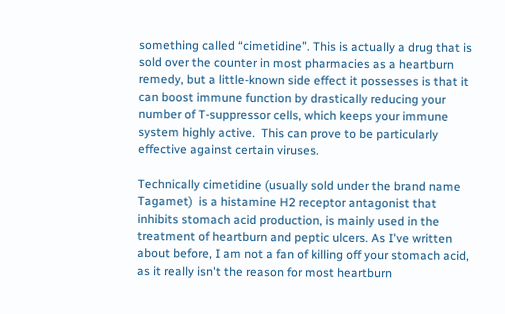something called “cimetidine”. This is actually a drug that is sold over the counter in most pharmacies as a heartburn remedy, but a little-known side effect it possesses is that it can boost immune function by drastically reducing your number of T-suppressor cells, which keeps your immune system highly active.  This can prove to be particularly effective against certain viruses.

Technically cimetidine (usually sold under the brand name Tagamet)  is a histamine H2 receptor antagonist that inhibits stomach acid production, is mainly used in the treatment of heartburn and peptic ulcers. As I've written about before, I am not a fan of killing off your stomach acid, as it really isn't the reason for most heartburn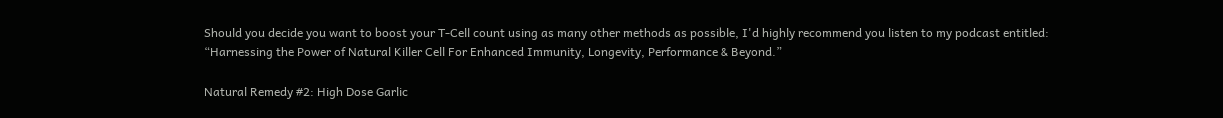Should you decide you want to boost your T-Cell count using as many other methods as possible, I'd highly recommend you listen to my podcast entitled: “Harnessing the Power of Natural Killer Cell For Enhanced Immunity, Longevity, Performance & Beyond.”

Natural Remedy #2: High Dose Garlic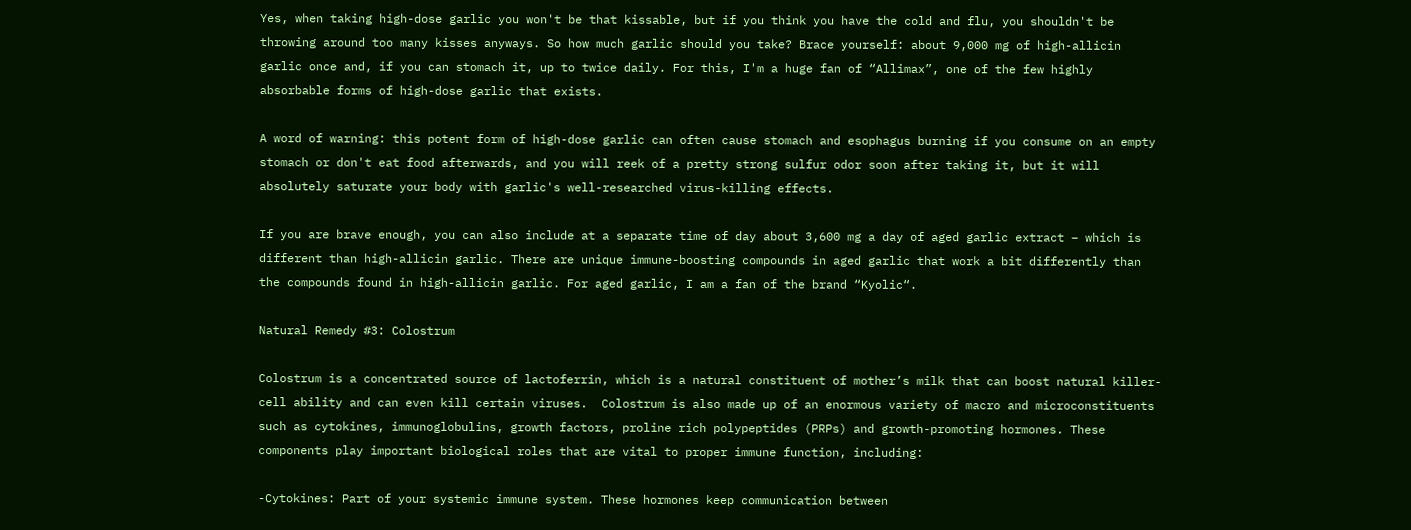Yes, when taking high-dose garlic you won't be that kissable, but if you think you have the cold and flu, you shouldn't be throwing around too many kisses anyways. So how much garlic should you take? Brace yourself: about 9,000 mg of high-allicin garlic once and, if you can stomach it, up to twice daily. For this, I'm a huge fan of “Allimax”, one of the few highly absorbable forms of high-dose garlic that exists.

A word of warning: this potent form of high-dose garlic can often cause stomach and esophagus burning if you consume on an empty stomach or don't eat food afterwards, and you will reek of a pretty strong sulfur odor soon after taking it, but it will absolutely saturate your body with garlic's well-researched virus-killing effects.

If you are brave enough, you can also include at a separate time of day about 3,600 mg a day of aged garlic extract – which is different than high-allicin garlic. There are unique immune-boosting compounds in aged garlic that work a bit differently than the compounds found in high-allicin garlic. For aged garlic, I am a fan of the brand “Kyolic“.

Natural Remedy #3: Colostrum

Colostrum is a concentrated source of lactoferrin, which is a natural constituent of mother’s milk that can boost natural killer-cell ability and can even kill certain viruses.  Colostrum is also made up of an enormous variety of macro and microconstituents such as cytokines, immunoglobulins, growth factors, proline rich polypeptides (PRPs) and growth-promoting hormones. These components play important biological roles that are vital to proper immune function, including:

-Cytokines: Part of your systemic immune system. These hormones keep communication between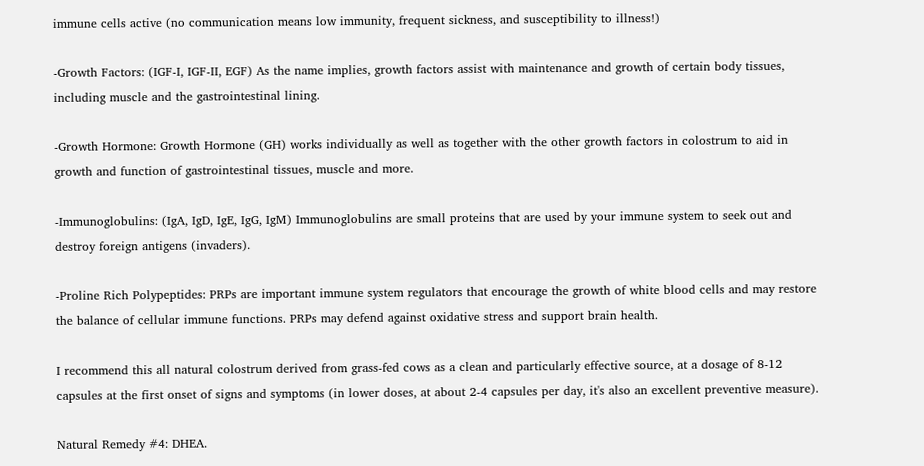immune cells active (no communication means low immunity, frequent sickness, and susceptibility to illness!)

-Growth Factors: (IGF-I, IGF-II, EGF) As the name implies, growth factors assist with maintenance and growth of certain body tissues, including muscle and the gastrointestinal lining.

-Growth Hormone: Growth Hormone (GH) works individually as well as together with the other growth factors in colostrum to aid in growth and function of gastrointestinal tissues, muscle and more.

-Immunoglobulins: (IgA, IgD, IgE, IgG, IgM) Immunoglobulins are small proteins that are used by your immune system to seek out and destroy foreign antigens (invaders).

-Proline Rich Polypeptides: PRPs are important immune system regulators that encourage the growth of white blood cells and may restore the balance of cellular immune functions. PRPs may defend against oxidative stress and support brain health.

I recommend this all natural colostrum derived from grass-fed cows as a clean and particularly effective source, at a dosage of 8-12 capsules at the first onset of signs and symptoms (in lower doses, at about 2-4 capsules per day, it's also an excellent preventive measure).

Natural Remedy #4: DHEA.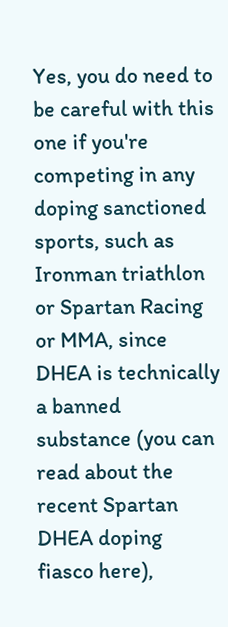Yes, you do need to be careful with this one if you're competing in any doping sanctioned sports, such as Ironman triathlon or Spartan Racing or MMA, since DHEA is technically a banned substance (you can read about the recent Spartan DHEA doping fiasco here),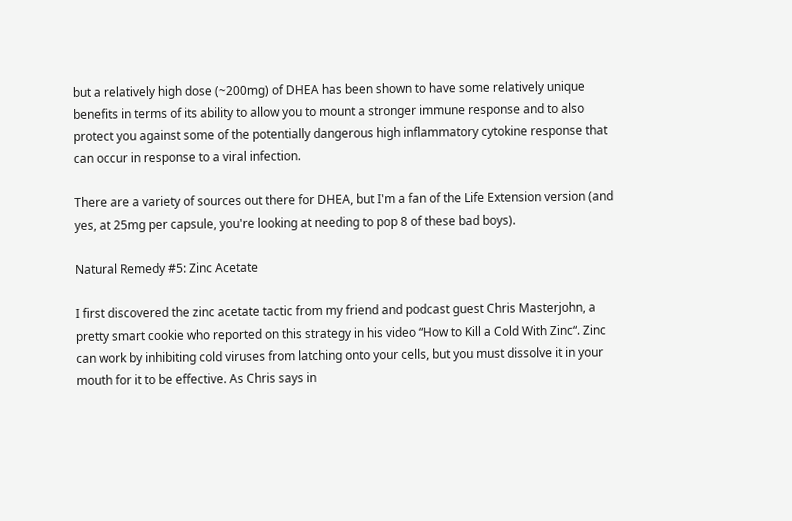but a relatively high dose (~200mg) of DHEA has been shown to have some relatively unique benefits in terms of its ability to allow you to mount a stronger immune response and to also protect you against some of the potentially dangerous high inflammatory cytokine response that can occur in response to a viral infection.

There are a variety of sources out there for DHEA, but I'm a fan of the Life Extension version (and yes, at 25mg per capsule, you're looking at needing to pop 8 of these bad boys).

Natural Remedy #5: Zinc Acetate

I first discovered the zinc acetate tactic from my friend and podcast guest Chris Masterjohn, a pretty smart cookie who reported on this strategy in his video “How to Kill a Cold With Zinc“. Zinc can work by inhibiting cold viruses from latching onto your cells, but you must dissolve it in your mouth for it to be effective. As Chris says in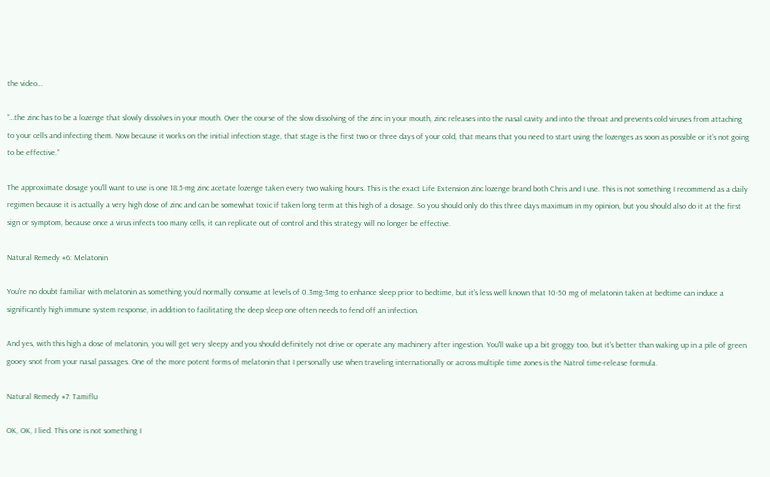the video…

“…the zinc has to be a lozenge that slowly dissolves in your mouth. Over the course of the slow dissolving of the zinc in your mouth, zinc releases into the nasal cavity and into the throat and prevents cold viruses from attaching to your cells and infecting them. Now because it works on the initial infection stage, that stage is the first two or three days of your cold, that means that you need to start using the lozenges as soon as possible or it’s not going to be effective.”

The approximate dosage you'll want to use is one 18.5-mg zinc acetate lozenge taken every two waking hours. This is the exact Life Extension zinc lozenge brand both Chris and I use. This is not something I recommend as a daily regimen because it is actually a very high dose of zinc and can be somewhat toxic if taken long term at this high of a dosage. So you should only do this three days maximum in my opinion, but you should also do it at the first sign or symptom, because once a virus infects too many cells, it can replicate out of control and this strategy will no longer be effective.

Natural Remedy #6: Melatonin

You're no doubt familiar with melatonin as something you'd normally consume at levels of 0.3mg-3mg to enhance sleep prior to bedtime, but it's less well known that 10-50 mg of melatonin taken at bedtime can induce a significantly high immune system response, in addition to facilitating the deep sleep one often needs to fend off an infection.

And yes, with this high a dose of melatonin, you will get very sleepy and you should definitely not drive or operate any machinery after ingestion. You'll wake up a bit groggy too, but it's better than waking up in a pile of green gooey snot from your nasal passages. One of the more potent forms of melatonin that I personally use when traveling internationally or across multiple time zones is the Natrol time-release formula.

Natural Remedy #7: Tamiflu

OK, OK, I lied. This one is not something I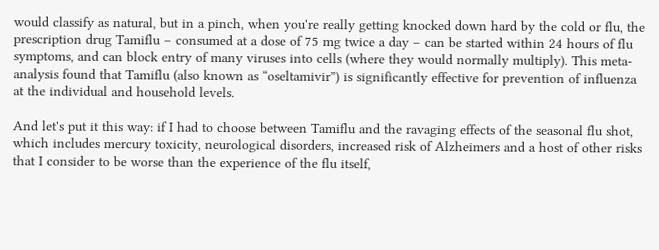would classify as natural, but in a pinch, when you're really getting knocked down hard by the cold or flu, the prescription drug Tamiflu – consumed at a dose of 75 mg twice a day – can be started within 24 hours of flu symptoms, and can block entry of many viruses into cells (where they would normally multiply). This meta-analysis found that Tamiflu (also known as “oseltamivir”) is significantly effective for prevention of influenza at the individual and household levels.

And let's put it this way: if I had to choose between Tamiflu and the ravaging effects of the seasonal flu shot, which includes mercury toxicity, neurological disorders, increased risk of Alzheimers and a host of other risks that I consider to be worse than the experience of the flu itself,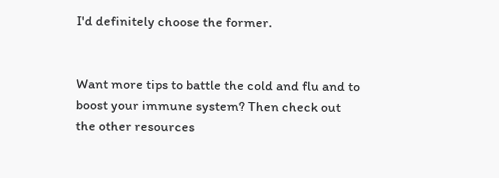I'd definitely choose the former.


Want more tips to battle the cold and flu and to boost your immune system? Then check out the other resources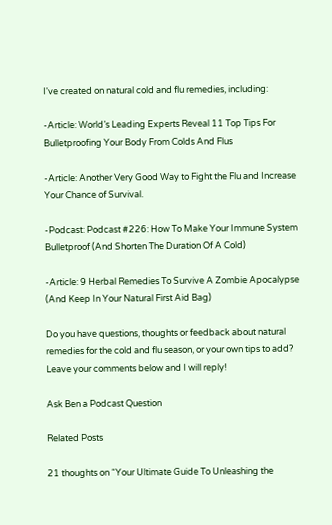I've created on natural cold and flu remedies, including:

-Article: World’s Leading Experts Reveal 11 Top Tips For Bulletproofing Your Body From Colds And Flus

-Article: Another Very Good Way to Fight the Flu and Increase Your Chance of Survival.

-Podcast: Podcast #226: How To Make Your Immune System Bulletproof (And Shorten The Duration Of A Cold)

-Article: 9 Herbal Remedies To Survive A Zombie Apocalypse (And Keep In Your Natural First Aid Bag)

Do you have questions, thoughts or feedback about natural remedies for the cold and flu season, or your own tips to add? Leave your comments below and I will reply!

Ask Ben a Podcast Question

Related Posts

21 thoughts on “Your Ultimate Guide To Unleashing the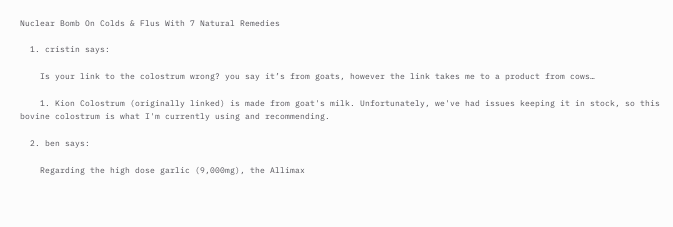Nuclear Bomb On Colds & Flus With 7 Natural Remedies

  1. cristin says:

    Is your link to the colostrum wrong? you say it’s from goats, however the link takes me to a product from cows…

    1. Kion Colostrum (originally linked) is made from goat's milk. Unfortunately, we've had issues keeping it in stock, so this bovine colostrum is what I'm currently using and recommending.

  2. ben says:

    Regarding the high dose garlic (9,000mg), the Allimax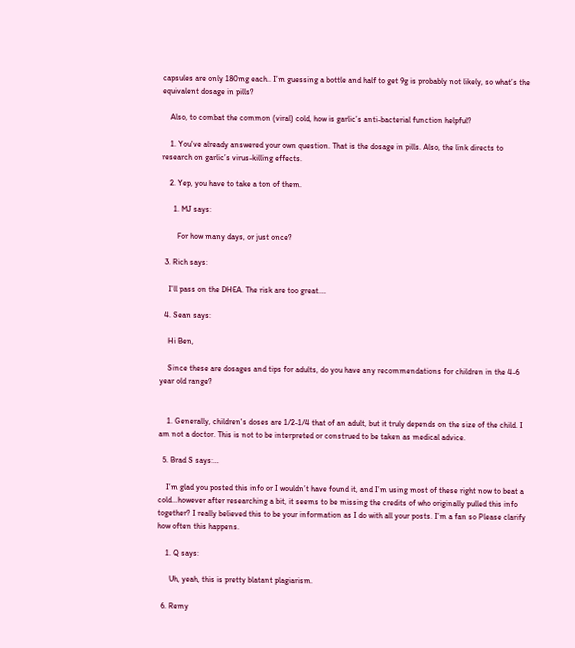capsules are only 180mg each.. I’m guessing a bottle and half to get 9g is probably not likely, so what’s the equivalent dosage in pills?

    Also, to combat the common (viral) cold, how is garlic’s anti-bacterial function helpful?

    1. You've already answered your own question. That is the dosage in pills. Also, the link directs to research on garlic’s virus-killing effects.

    2. Yep, you have to take a ton of them.

      1. MJ says:

        For how many days, or just once?

  3. Rich says:

    I’ll pass on the DHEA. The risk are too great.…

  4. Sean says:

    Hi Ben,

    Since these are dosages and tips for adults, do you have any recommendations for children in the 4-6 year old range?


    1. Generally, children's doses are 1/2-1/4 that of an adult, but it truly depends on the size of the child. I am not a doctor. This is not to be interpreted or construed to be taken as medical advice.

  5. Brad S says:…

    I’m glad you posted this info or I wouldn’t have found it, and I’m using most of these right now to beat a cold…however after researching a bit, it seems to be missing the credits of who originally pulled this info together? I really believed this to be your information as I do with all your posts. I’m a fan so Please clarify how often this happens.

    1. Q says:

      Uh, yeah, this is pretty blatant plagiarism.

  6. Remy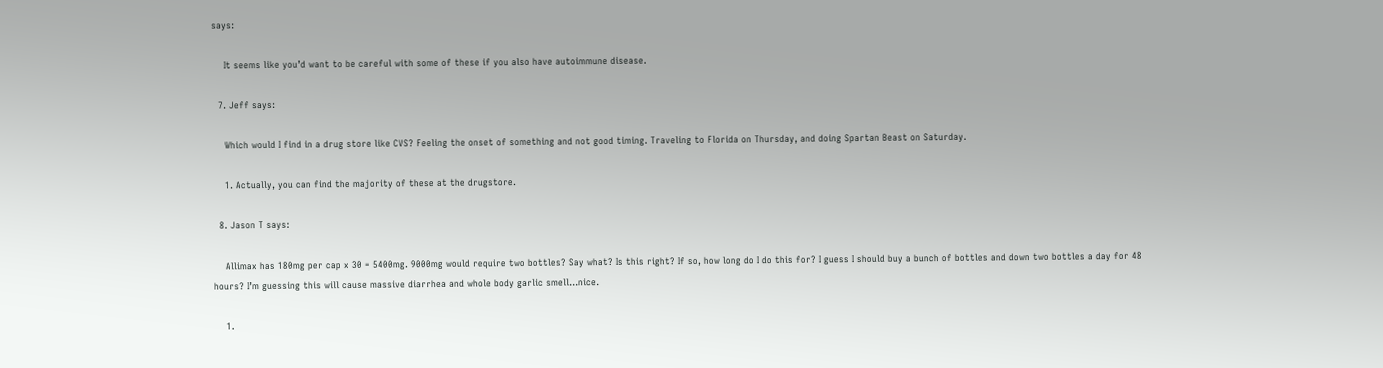says:

    It seems like you’d want to be careful with some of these if you also have autoimmune disease.

  7. Jeff says:

    Which would I find in a drug store like CVS? Feeling the onset of something and not good timing. Traveling to Florida on Thursday, and doing Spartan Beast on Saturday.

    1. Actually, you can find the majority of these at the drugstore.

  8. Jason T says:

    Allimax has 180mg per cap x 30 = 5400mg. 9000mg would require two bottles? Say what? Is this right? If so, how long do I do this for? I guess I should buy a bunch of bottles and down two bottles a day for 48 hours? I’m guessing this will cause massive diarrhea and whole body garlic smell…nice.

    1.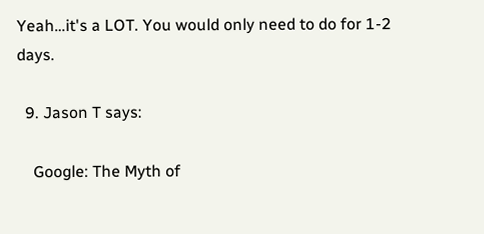Yeah…it's a LOT. You would only need to do for 1-2 days.

  9. Jason T says:

    Google: The Myth of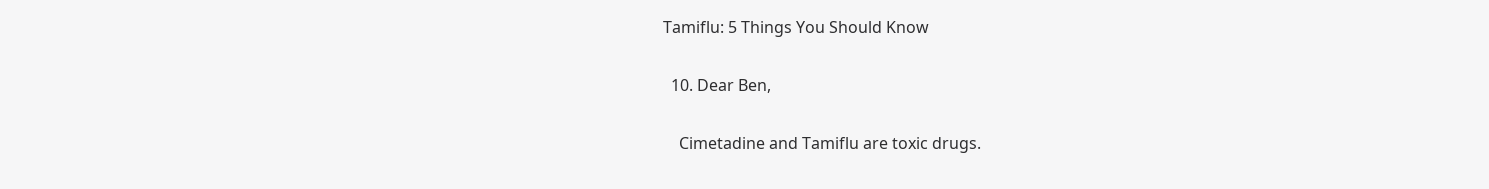Tamiflu: 5 Things You Should Know

  10. Dear Ben,

    Cimetadine and Tamiflu are toxic drugs.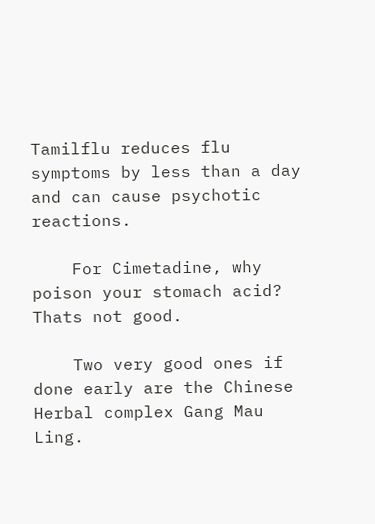Tamilflu reduces flu symptoms by less than a day and can cause psychotic reactions.

    For Cimetadine, why poison your stomach acid? Thats not good.

    Two very good ones if done early are the Chinese Herbal complex Gang Mau Ling.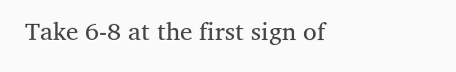Take 6-8 at the first sign of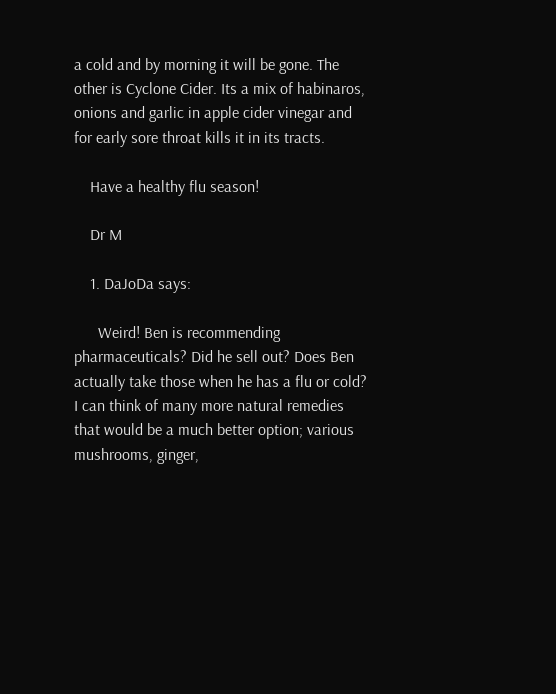a cold and by morning it will be gone. The other is Cyclone Cider. Its a mix of habinaros, onions and garlic in apple cider vinegar and for early sore throat kills it in its tracts.

    Have a healthy flu season!

    Dr M

    1. DaJoDa says:

      Weird! Ben is recommending pharmaceuticals? Did he sell out? Does Ben actually take those when he has a flu or cold? I can think of many more natural remedies that would be a much better option; various mushrooms, ginger,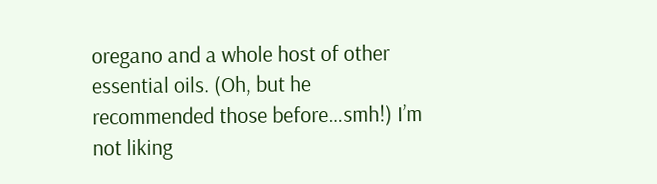oregano and a whole host of other essential oils. (Oh, but he recommended those before…smh!) I’m not liking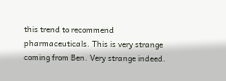this trend to recommend pharmaceuticals. This is very strange coming from Ben. Very strange indeed.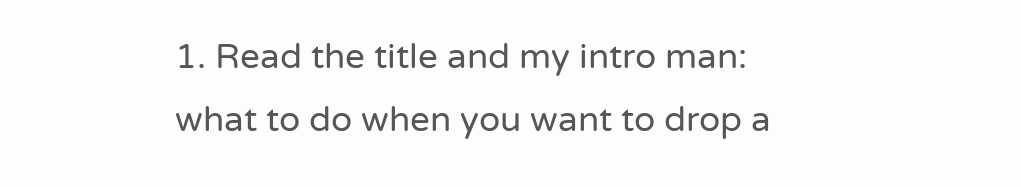1. Read the title and my intro man: what to do when you want to drop a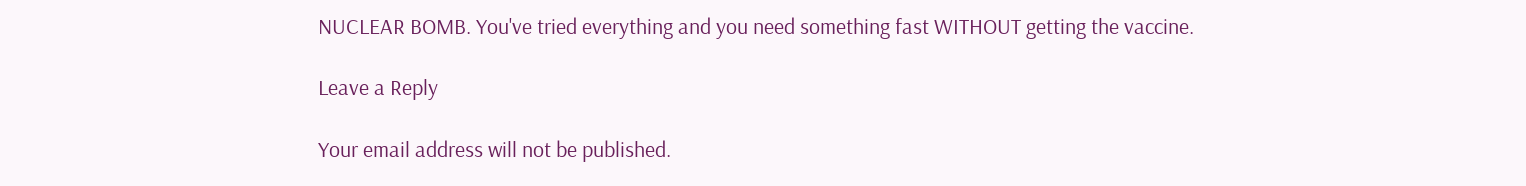NUCLEAR BOMB. You've tried everything and you need something fast WITHOUT getting the vaccine.

Leave a Reply

Your email address will not be published.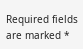Required fields are marked *